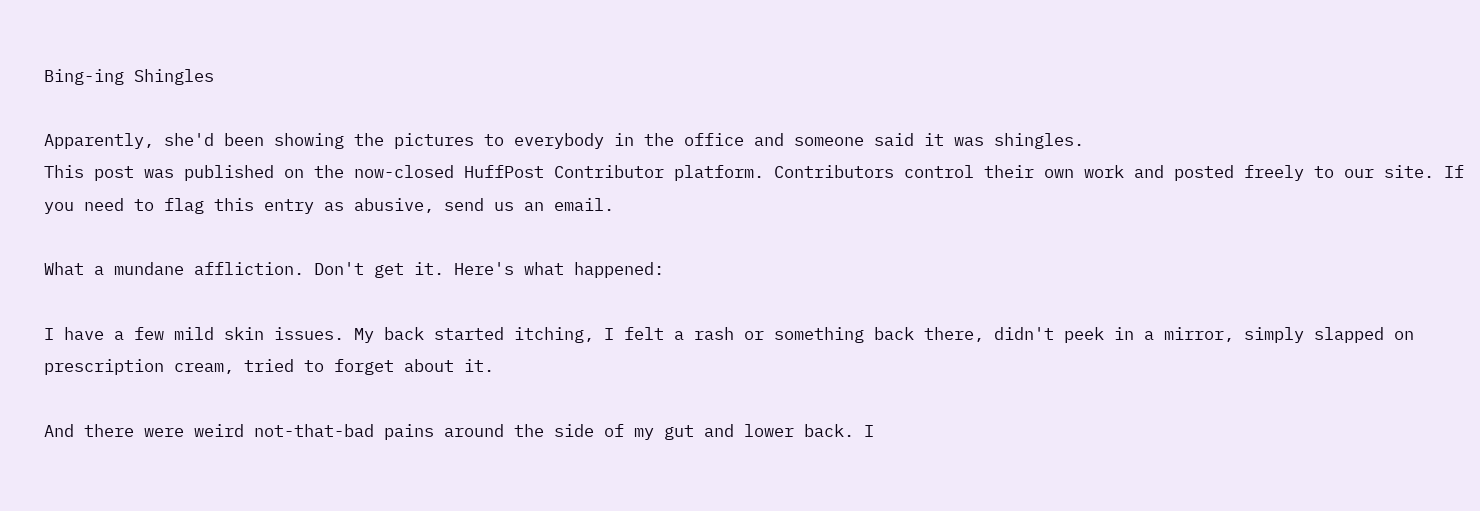Bing-ing Shingles

Apparently, she'd been showing the pictures to everybody in the office and someone said it was shingles.
This post was published on the now-closed HuffPost Contributor platform. Contributors control their own work and posted freely to our site. If you need to flag this entry as abusive, send us an email.

What a mundane affliction. Don't get it. Here's what happened:

I have a few mild skin issues. My back started itching, I felt a rash or something back there, didn't peek in a mirror, simply slapped on prescription cream, tried to forget about it.

And there were weird not-that-bad pains around the side of my gut and lower back. I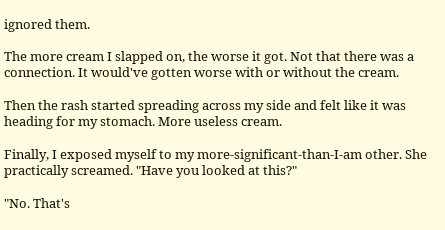ignored them.

The more cream I slapped on, the worse it got. Not that there was a connection. It would've gotten worse with or without the cream.

Then the rash started spreading across my side and felt like it was heading for my stomach. More useless cream.

Finally, I exposed myself to my more-significant-than-I-am other. She practically screamed. "Have you looked at this?"

"No. That's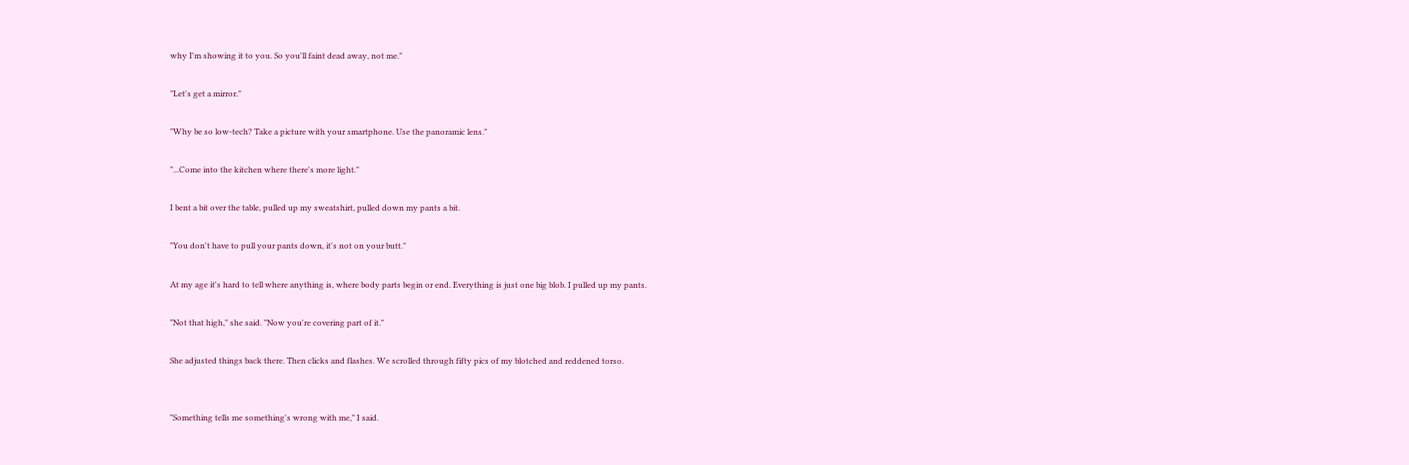why I'm showing it to you. So you'll faint dead away, not me."

"Let's get a mirror."

"Why be so low-tech? Take a picture with your smartphone. Use the panoramic lens."

"...Come into the kitchen where there's more light."

I bent a bit over the table, pulled up my sweatshirt, pulled down my pants a bit.

"You don't have to pull your pants down, it's not on your butt."

At my age it's hard to tell where anything is, where body parts begin or end. Everything is just one big blob. I pulled up my pants.

"Not that high," she said. "Now you're covering part of it."

She adjusted things back there. Then clicks and flashes. We scrolled through fifty pics of my blotched and reddened torso.


"Something tells me something's wrong with me," I said.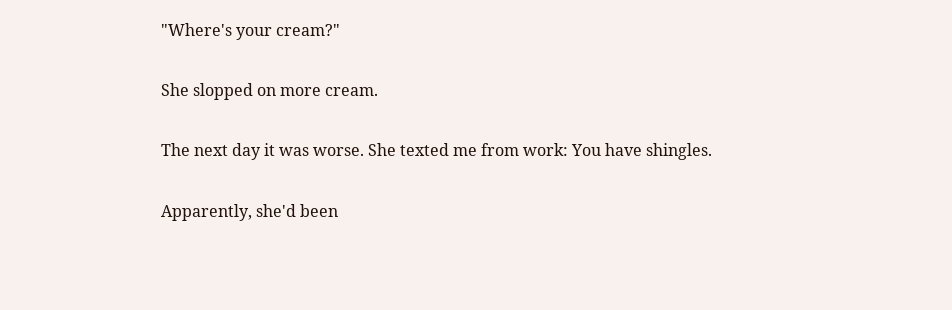"Where's your cream?"

She slopped on more cream.

The next day it was worse. She texted me from work: You have shingles.

Apparently, she'd been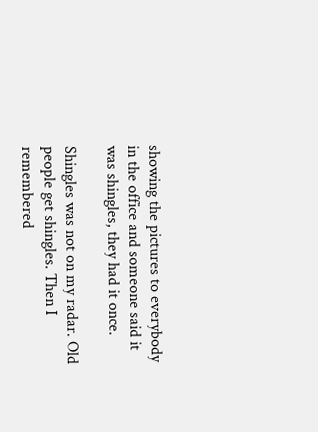showing the pictures to everybody in the office and someone said it was shingles, they had it once.

Shingles was not on my radar. Old people get shingles. Then I remembered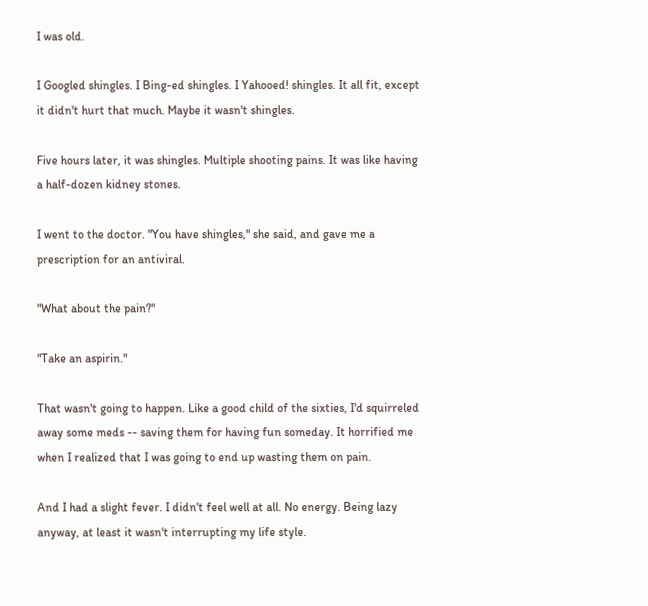I was old.

I Googled shingles. I Bing-ed shingles. I Yahooed! shingles. It all fit, except it didn't hurt that much. Maybe it wasn't shingles.

Five hours later, it was shingles. Multiple shooting pains. It was like having a half-dozen kidney stones.

I went to the doctor. "You have shingles," she said, and gave me a prescription for an antiviral.

"What about the pain?"

"Take an aspirin."

That wasn't going to happen. Like a good child of the sixties, I'd squirreled away some meds -- saving them for having fun someday. It horrified me when I realized that I was going to end up wasting them on pain.

And I had a slight fever. I didn't feel well at all. No energy. Being lazy anyway, at least it wasn't interrupting my life style.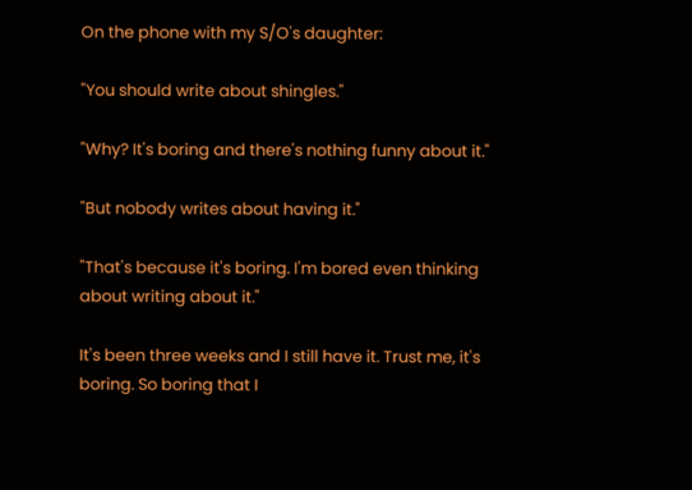On the phone with my S/O's daughter:

"You should write about shingles."

"Why? It's boring and there's nothing funny about it."

"But nobody writes about having it."

"That's because it's boring. I'm bored even thinking about writing about it."

It's been three weeks and I still have it. Trust me, it's boring. So boring that I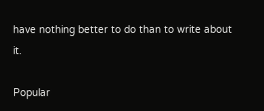have nothing better to do than to write about it.

Popular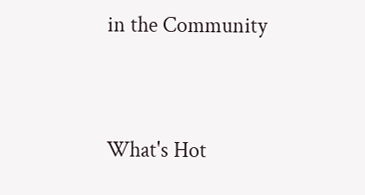in the Community


What's Hot